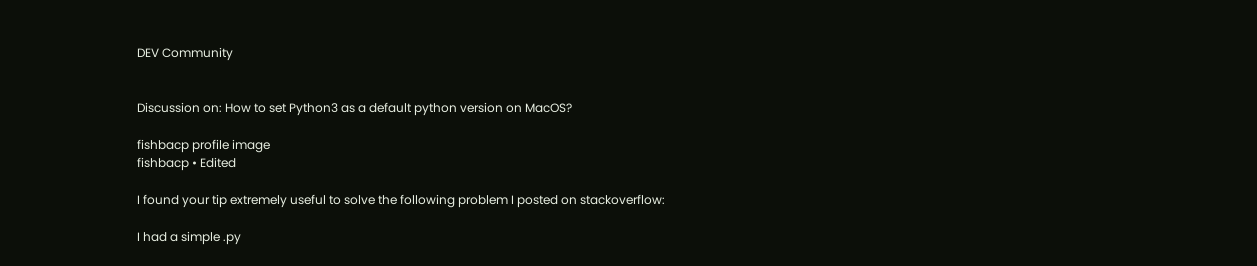DEV Community


Discussion on: How to set Python3 as a default python version on MacOS?

fishbacp profile image
fishbacp • Edited

I found your tip extremely useful to solve the following problem I posted on stackoverflow:

I had a simple .py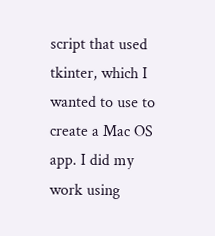script that used tkinter, which I wanted to use to create a Mac OS app. I did my work using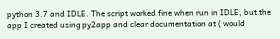python 3.7 and IDLE. The script worked fine when run in IDLE, but the app I created using py2app and clear documentation at ( would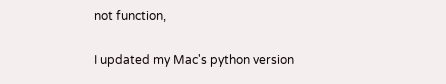not function,

I updated my Mac's python version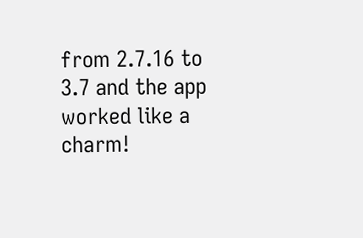from 2.7.16 to 3.7 and the app worked like a charm!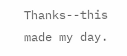Thanks--this made my day.